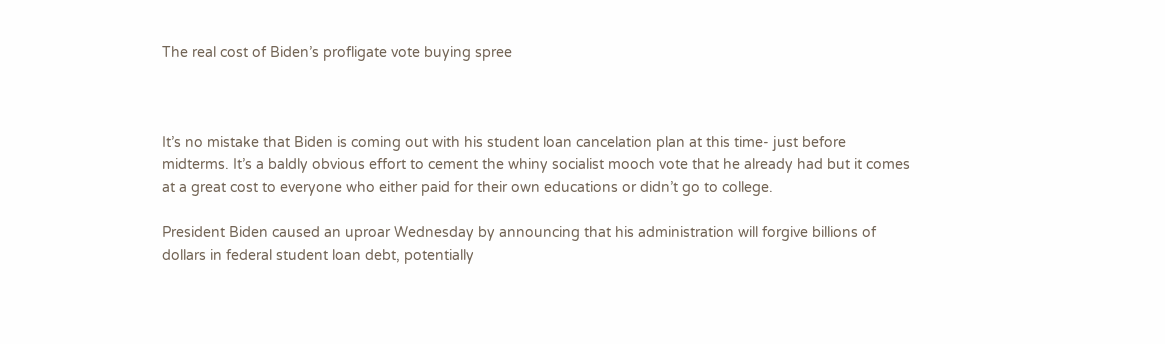The real cost of Biden’s profligate vote buying spree



It’s no mistake that Biden is coming out with his student loan cancelation plan at this time- just before midterms. It’s a baldly obvious effort to cement the whiny socialist mooch vote that he already had but it comes at a great cost to everyone who either paid for their own educations or didn’t go to college.

President Biden caused an uproar Wednesday by announcing that his administration will forgive billions of dollars in federal student loan debt, potentially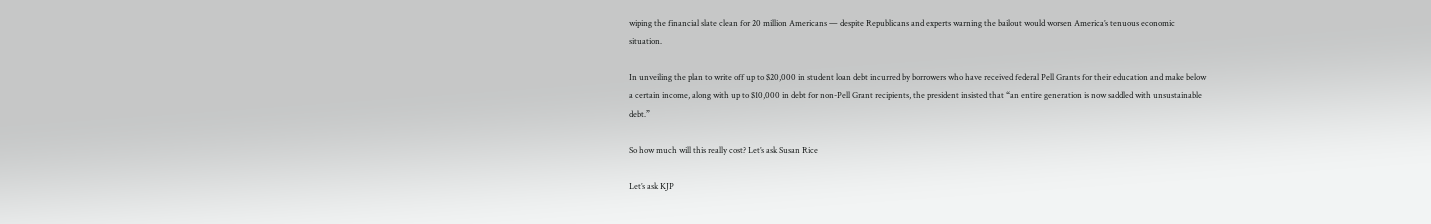wiping the financial slate clean for 20 million Americans — despite Republicans and experts warning the bailout would worsen America’s tenuous economic situation.

In unveiling the plan to write off up to $20,000 in student loan debt incurred by borrowers who have received federal Pell Grants for their education and make below a certain income, along with up to $10,000 in debt for non-Pell Grant recipients, the president insisted that “an entire generation is now saddled with unsustainable debt.”

So how much will this really cost? Let’s ask Susan Rice

Let’s ask KJP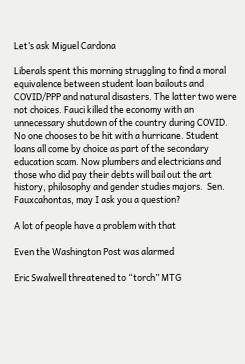Let’s ask Miguel Cardona

Liberals spent this morning struggling to find a moral equivalence between student loan bailouts and COVID/PPP and natural disasters. The latter two were not choices. Fauci killed the economy with an unnecessary shutdown of the country during COVID. No one chooses to be hit with a hurricane. Student loans all come by choice as part of the secondary education scam. Now plumbers and electricians and those who did pay their debts will bail out the art history, philosophy and gender studies majors.  Sen. Fauxcahontas, may I ask you a question?

A lot of people have a problem with that

Even the Washington Post was alarmed

Eric Swalwell threatened to “torch” MTG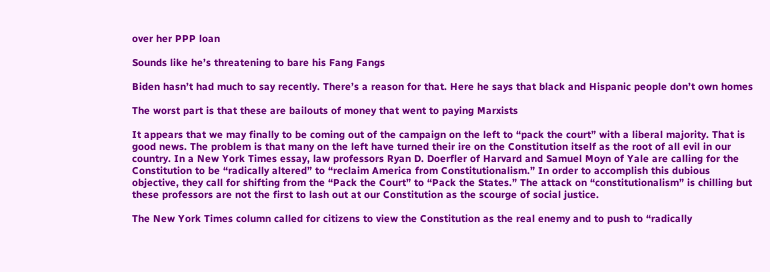over her PPP loan

Sounds like he’s threatening to bare his Fang Fangs

Biden hasn’t had much to say recently. There’s a reason for that. Here he says that black and Hispanic people don’t own homes

The worst part is that these are bailouts of money that went to paying Marxists

It appears that we may finally to be coming out of the campaign on the left to “pack the court” with a liberal majority. That is good news. The problem is that many on the left have turned their ire on the Constitution itself as the root of all evil in our country. In a New York Times essay, law professors Ryan D. Doerfler of Harvard and Samuel Moyn of Yale are calling for the Constitution to be “radically altered” to “reclaim America from Constitutionalism.” In order to accomplish this dubious objective, they call for shifting from the “Pack the Court” to “Pack the States.” The attack on “constitutionalism” is chilling but these professors are not the first to lash out at our Constitution as the scourge of social justice.

The New York Times column called for citizens to view the Constitution as the real enemy and to push to “radically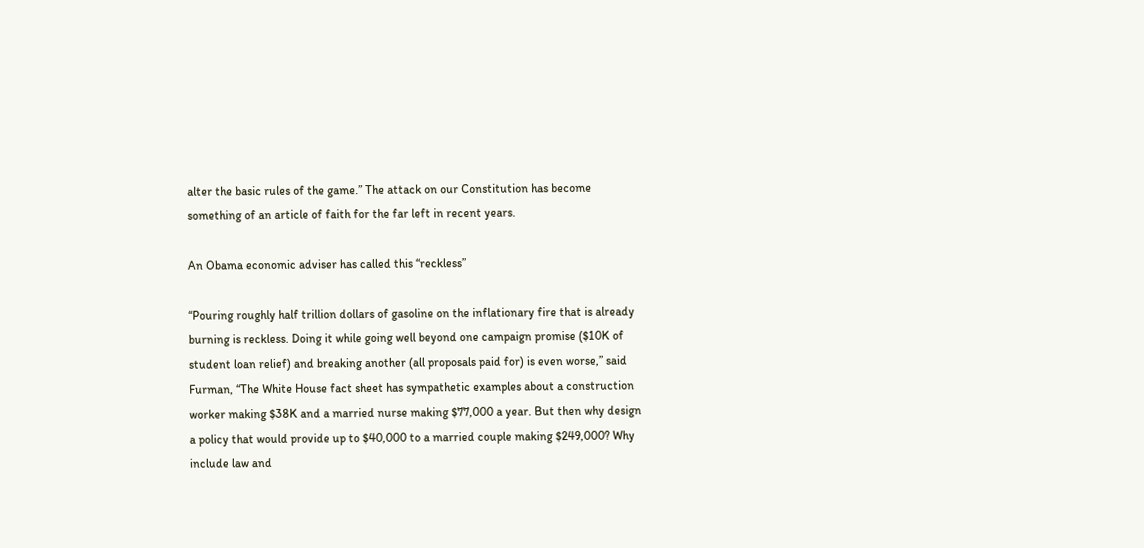alter the basic rules of the game.” The attack on our Constitution has become something of an article of faith for the far left in recent years.

An Obama economic adviser has called this “reckless”

“Pouring roughly half trillion dollars of gasoline on the inflationary fire that is already burning is reckless. Doing it while going well beyond one campaign promise ($10K of student loan relief) and breaking another (all proposals paid for) is even worse,” said Furman, “The White House fact sheet has sympathetic examples about a construction worker making $38K and a married nurse making $77,000 a year. But then why design a policy that would provide up to $40,000 to a married couple making $249,000? Why include law and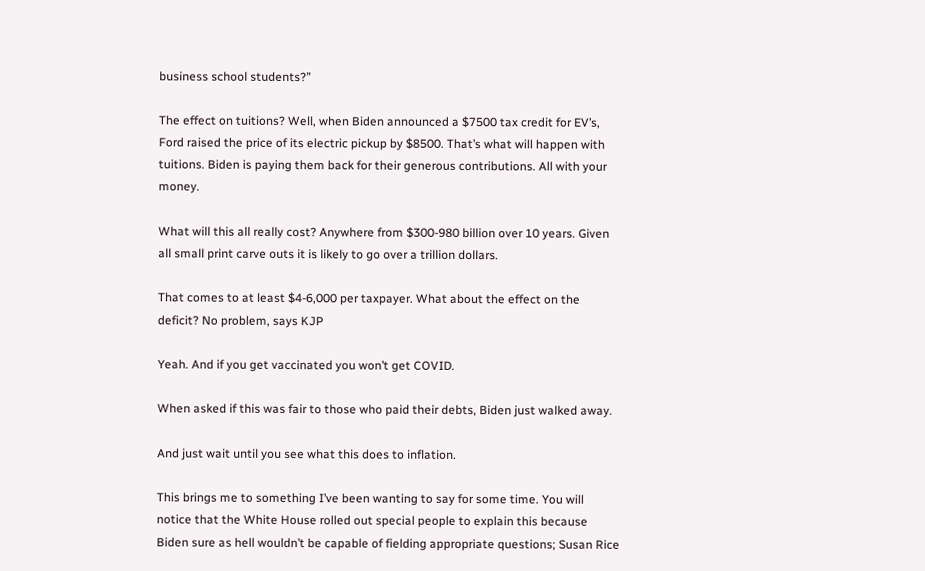business school students?”

The effect on tuitions? Well, when Biden announced a $7500 tax credit for EV’s, Ford raised the price of its electric pickup by $8500. That’s what will happen with tuitions. Biden is paying them back for their generous contributions. All with your money.

What will this all really cost? Anywhere from $300-980 billion over 10 years. Given all small print carve outs it is likely to go over a trillion dollars.

That comes to at least $4-6,000 per taxpayer. What about the effect on the deficit? No problem, says KJP

Yeah. And if you get vaccinated you won’t get COVID.

When asked if this was fair to those who paid their debts, Biden just walked away.

And just wait until you see what this does to inflation.

This brings me to something I’ve been wanting to say for some time. You will notice that the White House rolled out special people to explain this because Biden sure as hell wouldn’t be capable of fielding appropriate questions; Susan Rice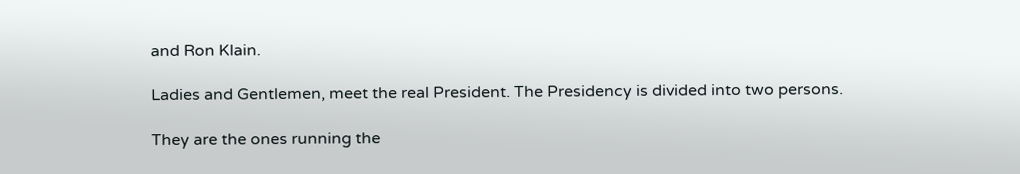and Ron Klain.

Ladies and Gentlemen, meet the real President. The Presidency is divided into two persons.

They are the ones running the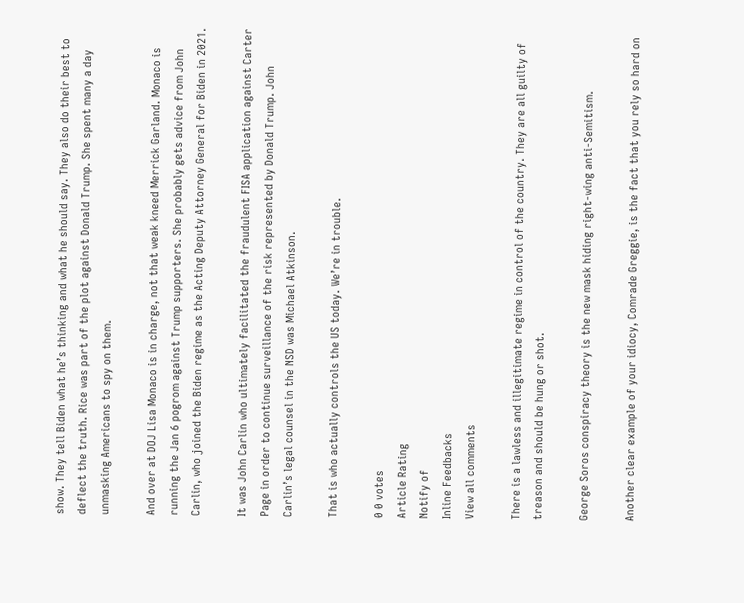show. They tell Biden what he’s thinking and what he should say. They also do their best to deflect the truth. Rice was part of the plot against Donald Trump. She spent many a day unmasking Americans to spy on them.

And over at DOJ Lisa Monaco is in charge, not that weak kneed Merrick Garland. Monaco is running the Jan 6 pogrom against Trump supporters. She probably gets advice from John Carlin, who joined the Biden regime as the Acting Deputy Attorney General for Biden in 2021.

It was John Carlin who ultimately facilitated the fraudulent FISA application against Carter Page in order to continue surveillance of the risk represented by Donald Trump. John Carlin’s legal counsel in the NSD was Michael Atkinson.

That is who actually controls the US today. We’re in trouble.

0 0 votes
Article Rating
Notify of
Inline Feedbacks
View all comments

There is a lawless and illegitimate regime in control of the country. They are all guilty of treason and should be hung or shot.

George Soros conspiracy theory is the new mask hiding right-wing anti-Semitism.

Another clear example of your idiocy, Comrade Greggie, is the fact that you rely so hard on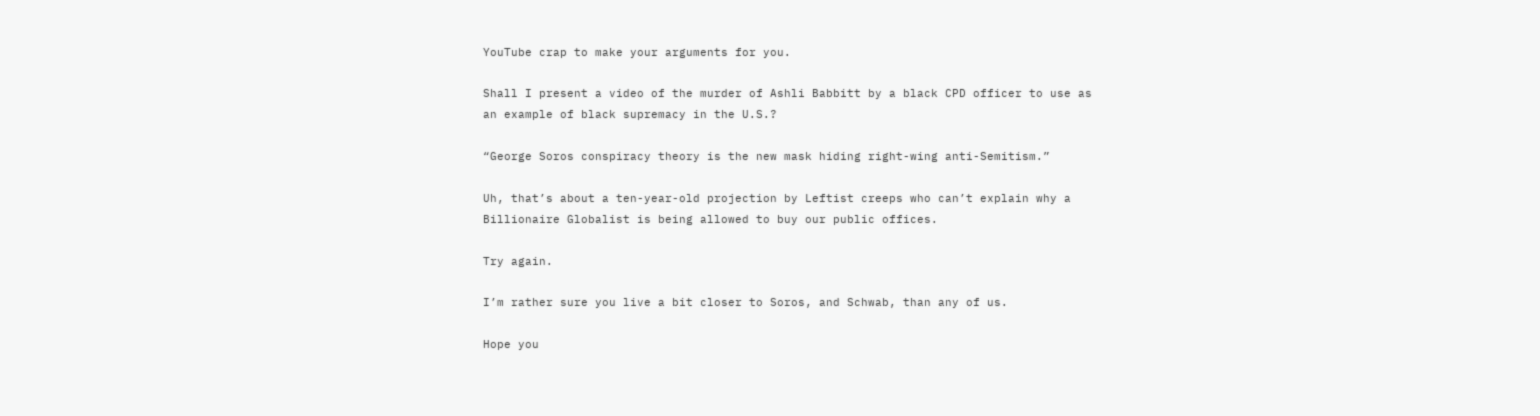YouTube crap to make your arguments for you.

Shall I present a video of the murder of Ashli Babbitt by a black CPD officer to use as an example of black supremacy in the U.S.?

“George Soros conspiracy theory is the new mask hiding right-wing anti-Semitism.”

Uh, that’s about a ten-year-old projection by Leftist creeps who can’t explain why a Billionaire Globalist is being allowed to buy our public offices.

Try again.

I’m rather sure you live a bit closer to Soros, and Schwab, than any of us.

Hope you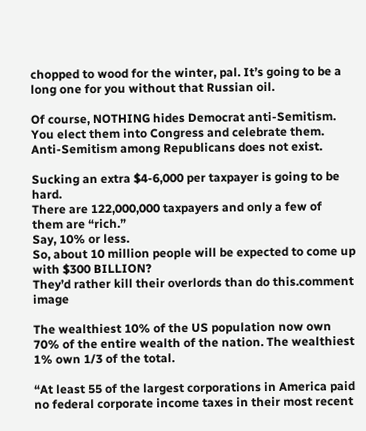chopped to wood for the winter, pal. It’s going to be a long one for you without that Russian oil.

Of course, NOTHING hides Democrat anti-Semitism. You elect them into Congress and celebrate them. Anti-Semitism among Republicans does not exist.

Sucking an extra $4-6,000 per taxpayer is going to be hard.
There are 122,000,000 taxpayers and only a few of them are “rich.”
Say, 10% or less.
So, about 10 million people will be expected to come up with $300 BILLION?
They’d rather kill their overlords than do this.comment image

The wealthiest 10% of the US population now own 70% of the entire wealth of the nation. The wealthiest 1% own 1/3 of the total.

“At least 55 of the largest corporations in America paid no federal corporate income taxes in their most recent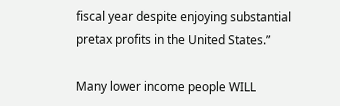fiscal year despite enjoying substantial pretax profits in the United States.”

Many lower income people WILL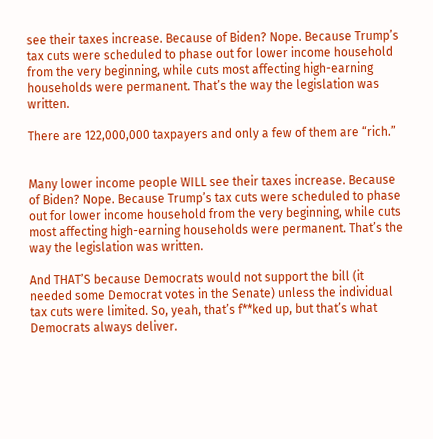see their taxes increase. Because of Biden? Nope. Because Trump’s tax cuts were scheduled to phase out for lower income household from the very beginning, while cuts most affecting high-earning households were permanent. That’s the way the legislation was written.

There are 122,000,000 taxpayers and only a few of them are “rich.”


Many lower income people WILL see their taxes increase. Because of Biden? Nope. Because Trump’s tax cuts were scheduled to phase out for lower income household from the very beginning, while cuts most affecting high-earning households were permanent. That’s the way the legislation was written.

And THAT’S because Democrats would not support the bill (it needed some Democrat votes in the Senate) unless the individual tax cuts were limited. So, yeah, that’s f**ked up, but that’s what Democrats always deliver.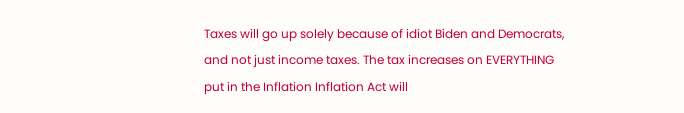Taxes will go up solely because of idiot Biden and Democrats, and not just income taxes. The tax increases on EVERYTHING put in the Inflation Inflation Act will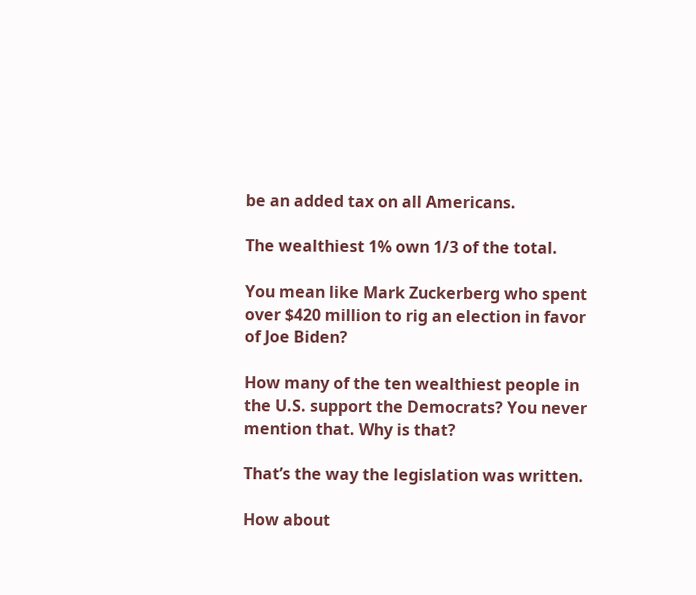be an added tax on all Americans.

The wealthiest 1% own 1/3 of the total.

You mean like Mark Zuckerberg who spent over $420 million to rig an election in favor of Joe Biden?

How many of the ten wealthiest people in the U.S. support the Democrats? You never mention that. Why is that?

That’s the way the legislation was written.

How about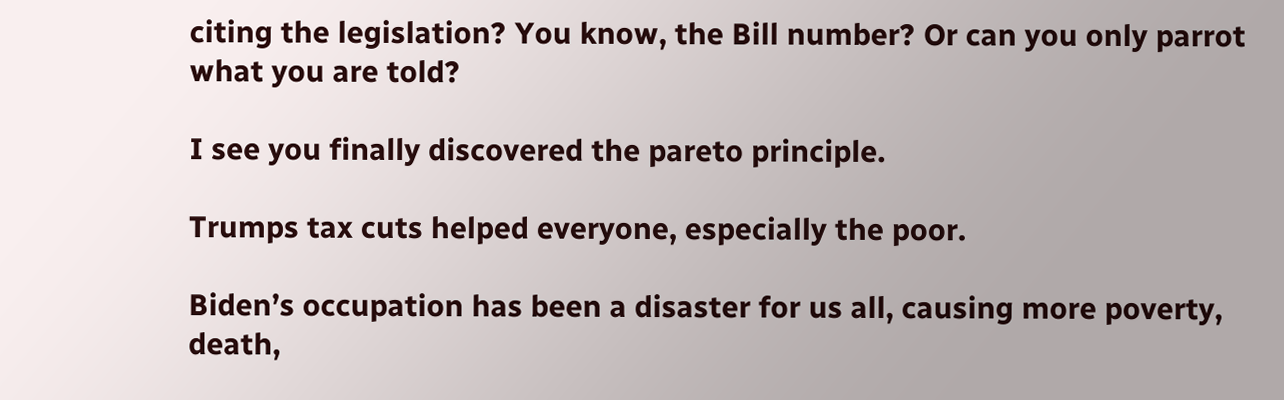citing the legislation? You know, the Bill number? Or can you only parrot what you are told?

I see you finally discovered the pareto principle.

Trumps tax cuts helped everyone, especially the poor.

Biden’s occupation has been a disaster for us all, causing more poverty, death,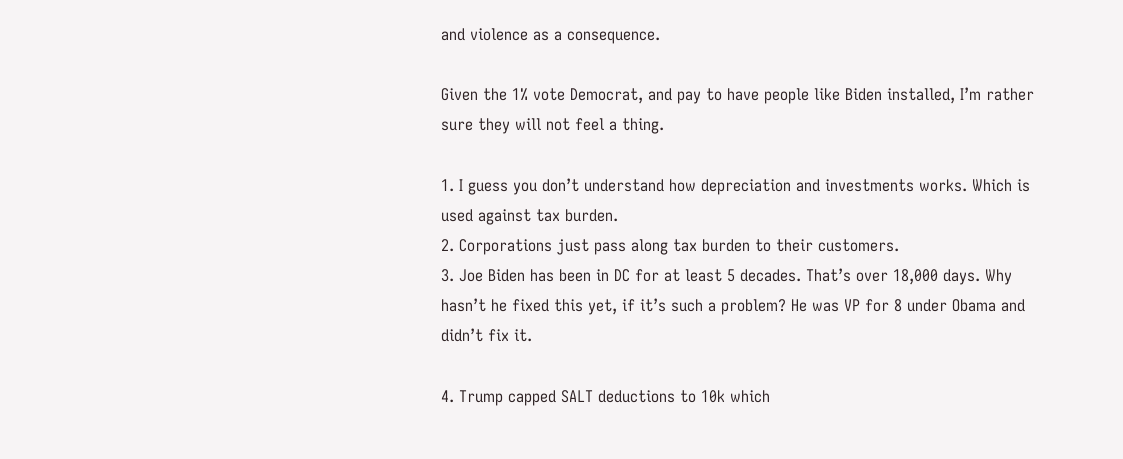and violence as a consequence.

Given the 1% vote Democrat, and pay to have people like Biden installed, I’m rather sure they will not feel a thing.

1. I guess you don’t understand how depreciation and investments works. Which is used against tax burden.
2. Corporations just pass along tax burden to their customers.
3. Joe Biden has been in DC for at least 5 decades. That’s over 18,000 days. Why hasn’t he fixed this yet, if it’s such a problem? He was VP for 8 under Obama and didn’t fix it.

4. Trump capped SALT deductions to 10k which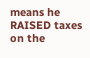means he RAISED taxes on the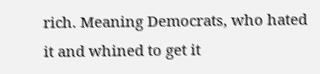rich. Meaning Democrats, who hated it and whined to get it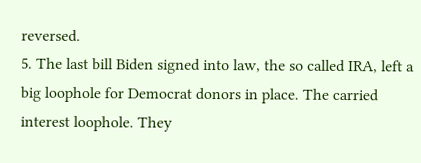reversed.
5. The last bill Biden signed into law, the so called IRA, left a big loophole for Democrat donors in place. The carried interest loophole. They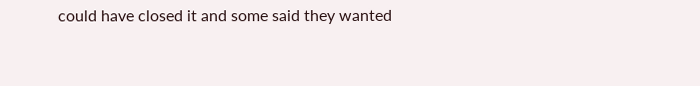could have closed it and some said they wanted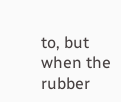to, but when the rubber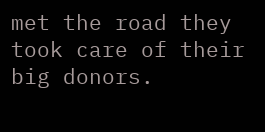met the road they took care of their big donors.